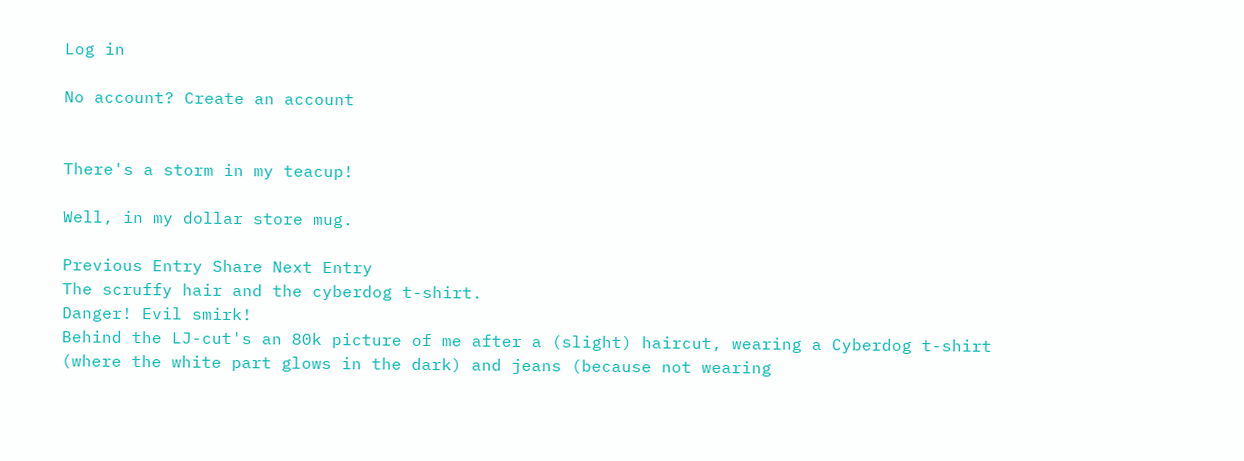Log in

No account? Create an account


There's a storm in my teacup!

Well, in my dollar store mug.

Previous Entry Share Next Entry
The scruffy hair and the cyberdog t-shirt.
Danger! Evil smirk!
Behind the LJ-cut's an 80k picture of me after a (slight) haircut, wearing a Cyberdog t-shirt (where the white part glows in the dark) and jeans (because not wearing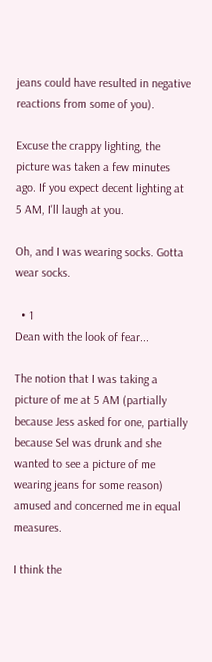jeans could have resulted in negative reactions from some of you).

Excuse the crappy lighting, the picture was taken a few minutes ago. If you expect decent lighting at 5 AM, I'll laugh at you.

Oh, and I was wearing socks. Gotta wear socks.

  • 1
Dean with the look of fear...

The notion that I was taking a picture of me at 5 AM (partially because Jess asked for one, partially because Sel was drunk and she wanted to see a picture of me wearing jeans for some reason) amused and concerned me in equal measures.

I think the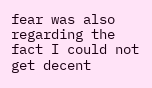fear was also regarding the fact I could not get decent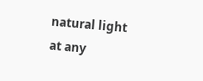natural light at any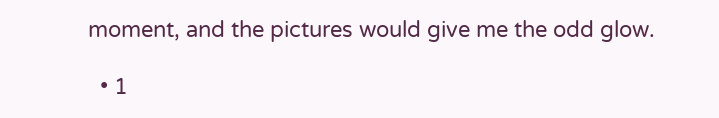moment, and the pictures would give me the odd glow.

  • 1